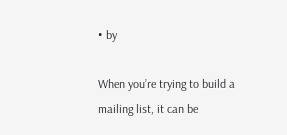• by

When you’re trying to build a mailing list, it can be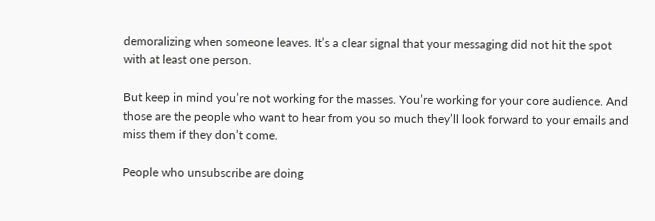demoralizing when someone leaves. It’s a clear signal that your messaging did not hit the spot with at least one person.

But keep in mind you’re not working for the masses. You’re working for your core audience. And those are the people who want to hear from you so much they’ll look forward to your emails and miss them if they don’t come.

People who unsubscribe are doing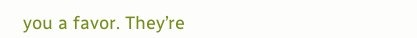you a favor. They’re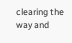clearing the way and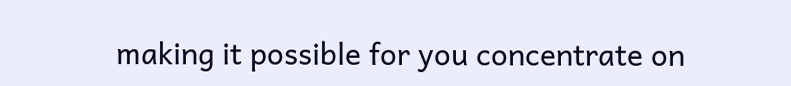making it possible for you concentrate on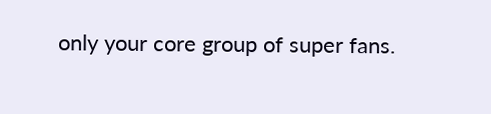only your core group of super fans.